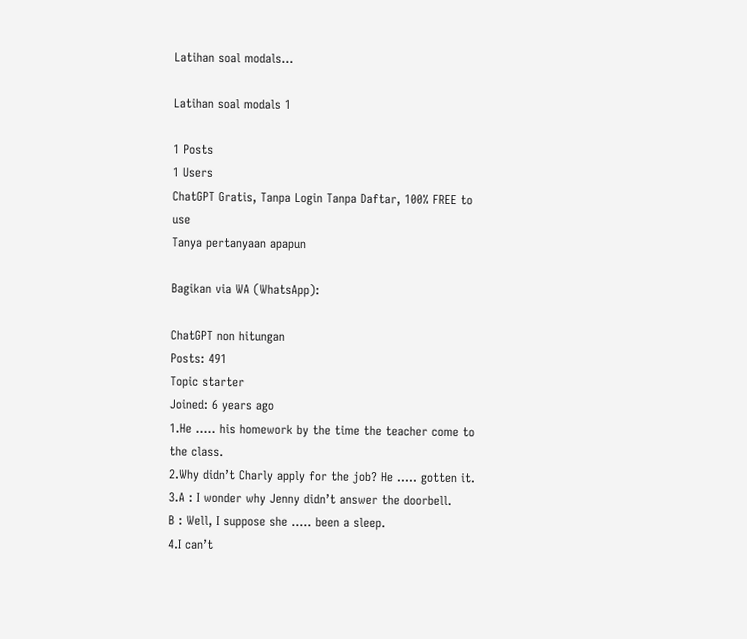Latihan soal modals...

Latihan soal modals 1

1 Posts
1 Users
ChatGPT Gratis, Tanpa Login Tanpa Daftar, 100% FREE to use
Tanya pertanyaan apapun

Bagikan via WA (WhatsApp):

ChatGPT non hitungan
Posts: 491
Topic starter
Joined: 6 years ago
1.He ..... his homework by the time the teacher come to the class.
2.Why didn’t Charly apply for the job? He ..... gotten it.
3.A : I wonder why Jenny didn’t answer the doorbell.
B : Well, I suppose she ..... been a sleep.
4.I can’t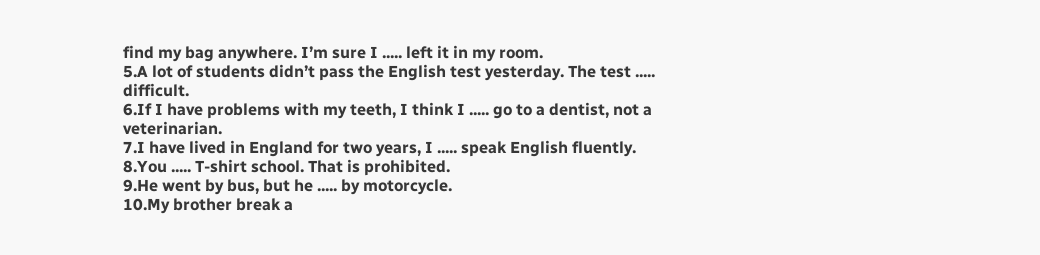find my bag anywhere. I’m sure I ..... left it in my room.
5.A lot of students didn’t pass the English test yesterday. The test ..... difficult.
6.If I have problems with my teeth, I think I ..... go to a dentist, not a veterinarian.
7.I have lived in England for two years, I ..... speak English fluently.
8.You ..... T-shirt school. That is prohibited.
9.He went by bus, but he ..... by motorcycle.
10.My brother break a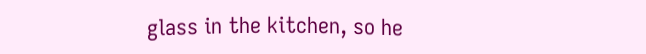glass in the kitchen, so he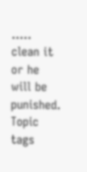..... clean it or he will be punished.
Topic tags